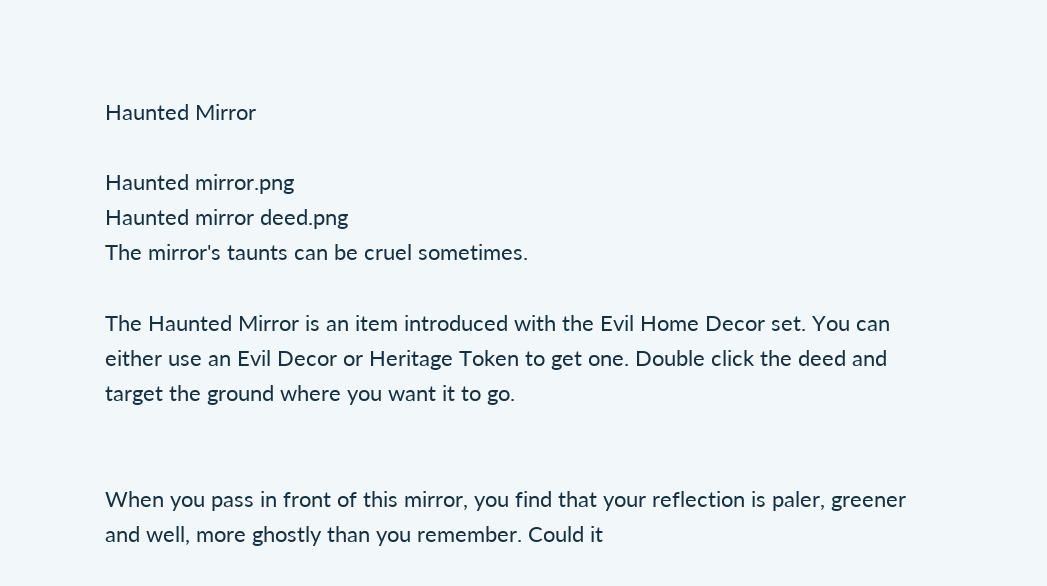Haunted Mirror

Haunted mirror.png
Haunted mirror deed.png
The mirror's taunts can be cruel sometimes.

The Haunted Mirror is an item introduced with the Evil Home Decor set. You can either use an Evil Decor or Heritage Token to get one. Double click the deed and target the ground where you want it to go.


When you pass in front of this mirror, you find that your reflection is paler, greener and well, more ghostly than you remember. Could it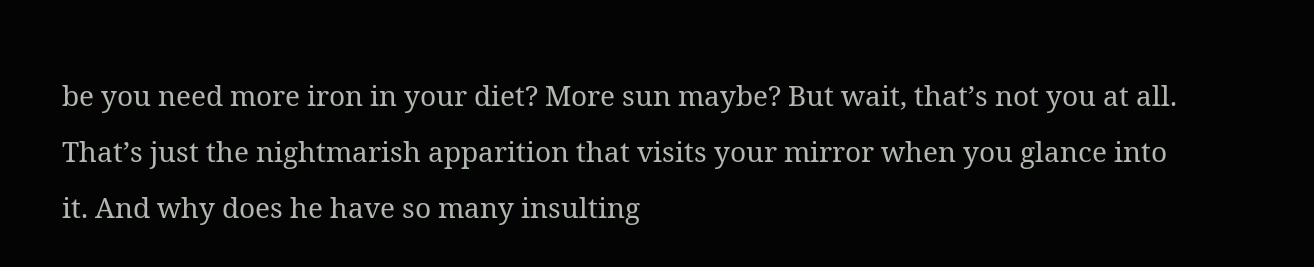be you need more iron in your diet? More sun maybe? But wait, that’s not you at all. That’s just the nightmarish apparition that visits your mirror when you glance into it. And why does he have so many insulting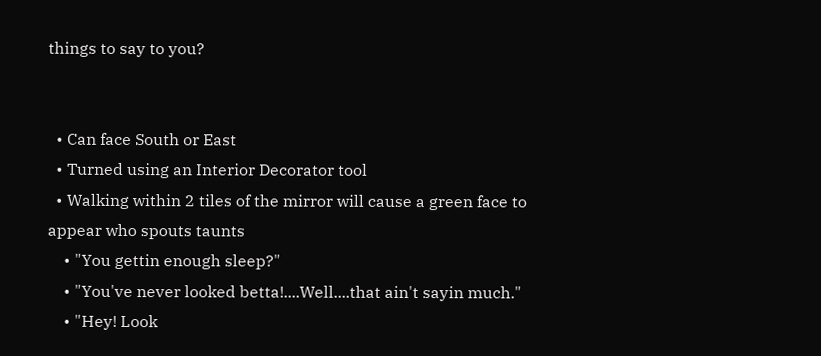things to say to you?


  • Can face South or East
  • Turned using an Interior Decorator tool
  • Walking within 2 tiles of the mirror will cause a green face to appear who spouts taunts
    • "You gettin enough sleep?"
    • "You've never looked betta!....Well....that ain't sayin much."
    • "Hey! Look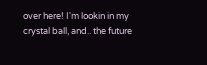over here! I'm lookin in my crystal ball, and.. the future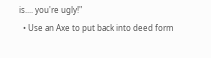is.... you're ugly!"
  • Use an Axe to put back into deed form